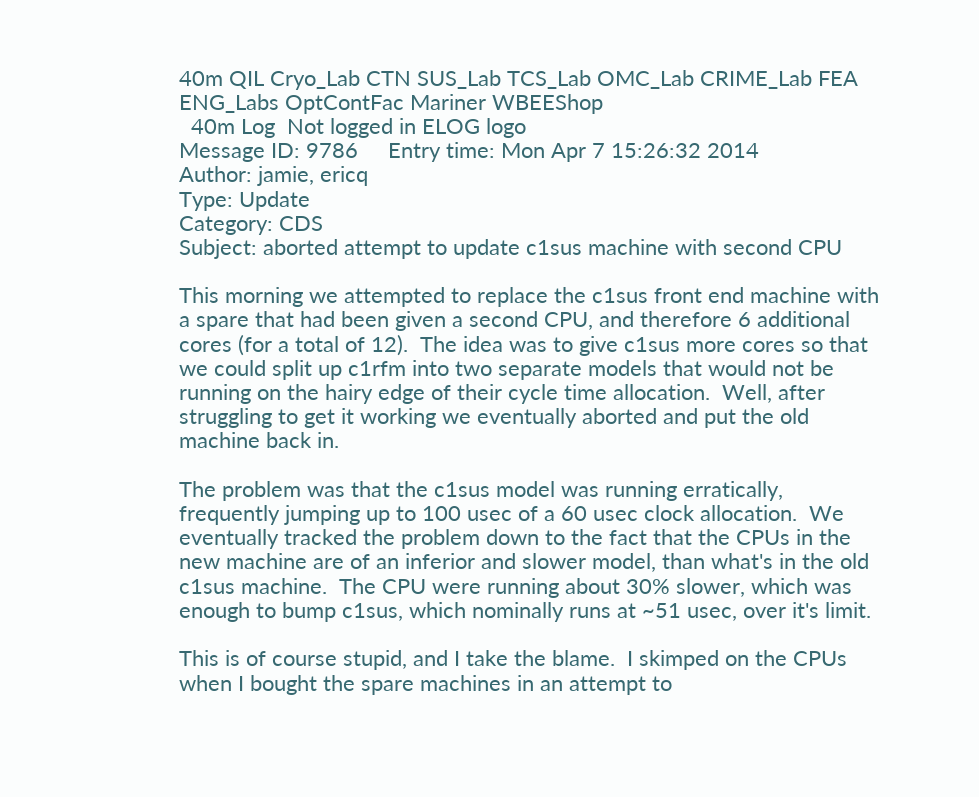40m QIL Cryo_Lab CTN SUS_Lab TCS_Lab OMC_Lab CRIME_Lab FEA ENG_Labs OptContFac Mariner WBEEShop
  40m Log  Not logged in ELOG logo
Message ID: 9786     Entry time: Mon Apr 7 15:26:32 2014
Author: jamie, ericq
Type: Update
Category: CDS
Subject: aborted attempt to update c1sus machine with second CPU

This morning we attempted to replace the c1sus front end machine with a spare that had been given a second CPU, and therefore 6 additional cores (for a total of 12).  The idea was to give c1sus more cores so that we could split up c1rfm into two separate models that would not be running on the hairy edge of their cycle time allocation.  Well, after struggling to get it working we eventually aborted and put the old machine back in.

The problem was that the c1sus model was running erratically, frequently jumping up to 100 usec of a 60 usec clock allocation.  We eventually tracked the problem down to the fact that the CPUs in the new machine are of an inferior and slower model, than what's in the old c1sus machine.  The CPU were running about 30% slower, which was enough to bump c1sus, which nominally runs at ~51 usec, over it's limit.

This is of course stupid, and I take the blame.  I skimped on the CPUs when I bought the spare machines in an attempt to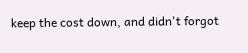keep the cost down, and didn't forgot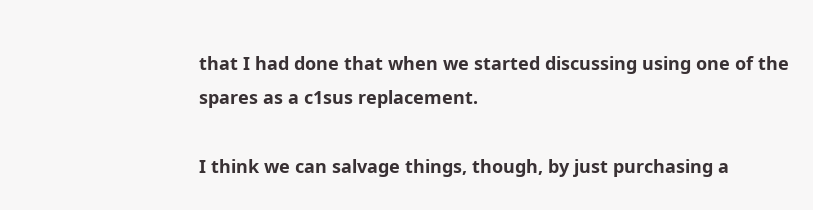that I had done that when we started discussing using one of the spares as a c1sus replacement.

I think we can salvage things, though, by just purchasing a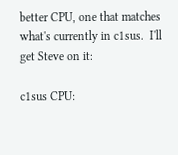better CPU, one that matches what's currently in c1sus.  I'll get Steve on it:

c1sus CPU: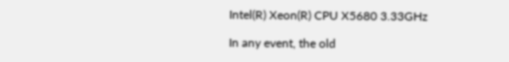Intel(R) Xeon(R) CPU X5680 3.33GHz

In any event, the old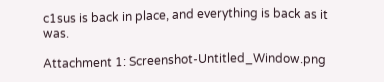c1sus is back in place, and everything is back as it was.

Attachment 1: Screenshot-Untitled_Window.png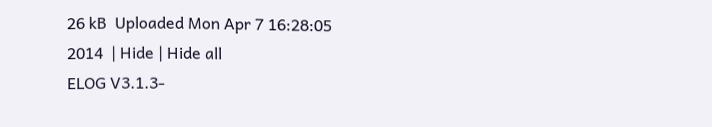26 kB  Uploaded Mon Apr 7 16:28:05 2014  | Hide | Hide all
ELOG V3.1.3-